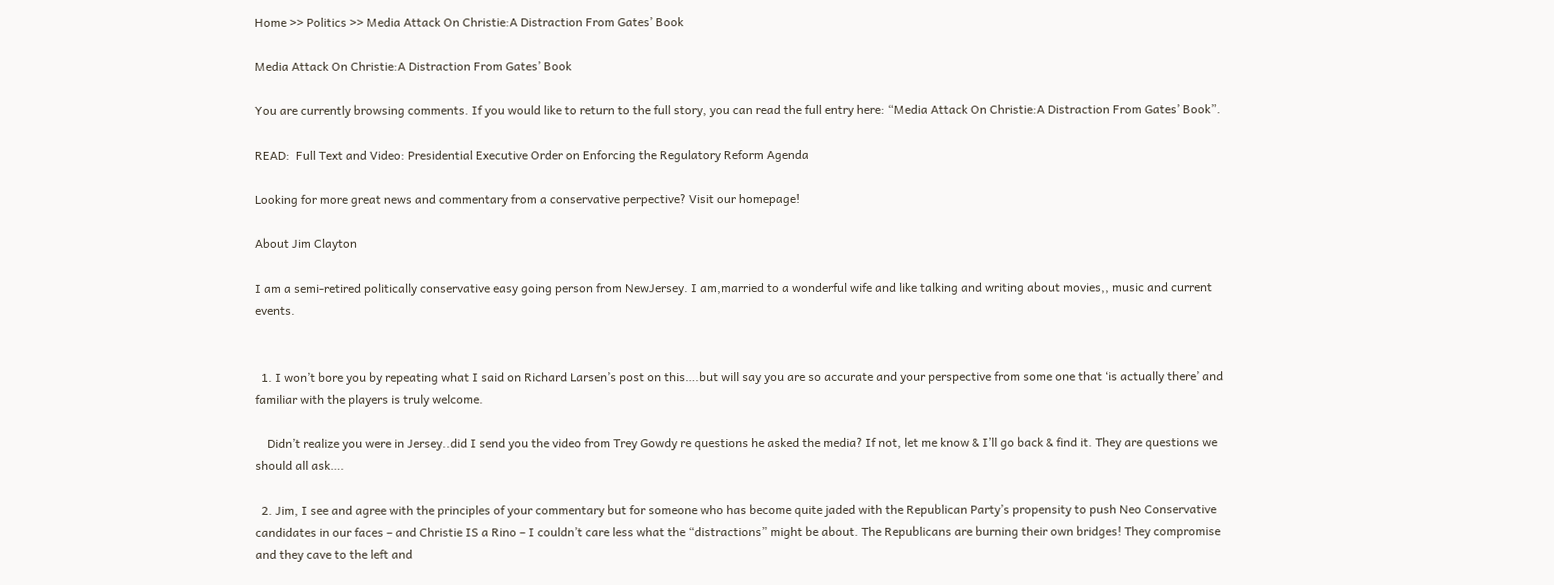Home >> Politics >> Media Attack On Christie:A Distraction From Gates’ Book

Media Attack On Christie:A Distraction From Gates’ Book

You are currently browsing comments. If you would like to return to the full story, you can read the full entry here: “Media Attack On Christie:A Distraction From Gates’ Book”.

READ:  Full Text and Video: Presidential Executive Order on Enforcing the Regulatory Reform Agenda

Looking for more great news and commentary from a conservative perpective? Visit our homepage!

About Jim Clayton

I am a semi-retired politically conservative easy going person from NewJersey. I am,married to a wonderful wife and like talking and writing about movies,, music and current events.


  1. I won’t bore you by repeating what I said on Richard Larsen’s post on this….but will say you are so accurate and your perspective from some one that ‘is actually there’ and familiar with the players is truly welcome.

    Didn’t realize you were in Jersey..did I send you the video from Trey Gowdy re questions he asked the media? If not, let me know & I’ll go back & find it. They are questions we should all ask….

  2. Jim, I see and agree with the principles of your commentary but for someone who has become quite jaded with the Republican Party’s propensity to push Neo Conservative candidates in our faces – and Christie IS a Rino – I couldn’t care less what the “distractions” might be about. The Republicans are burning their own bridges! They compromise and they cave to the left and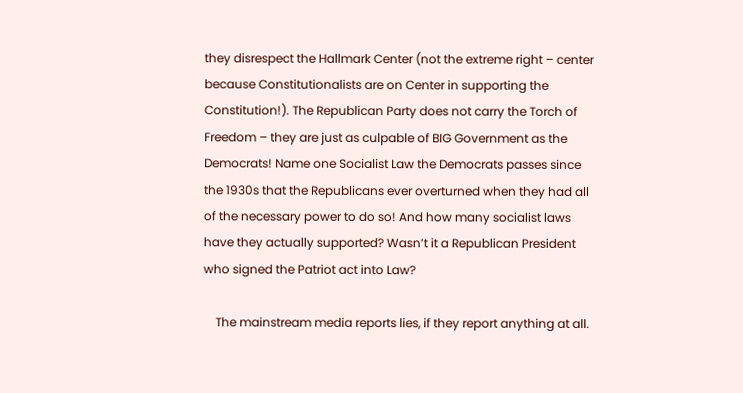they disrespect the Hallmark Center (not the extreme right – center because Constitutionalists are on Center in supporting the Constitution!). The Republican Party does not carry the Torch of Freedom – they are just as culpable of BIG Government as the Democrats! Name one Socialist Law the Democrats passes since the 1930s that the Republicans ever overturned when they had all of the necessary power to do so! And how many socialist laws have they actually supported? Wasn’t it a Republican President who signed the Patriot act into Law?

    The mainstream media reports lies, if they report anything at all.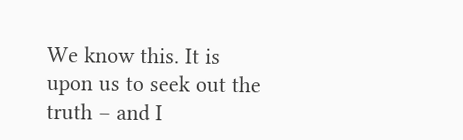We know this. It is upon us to seek out the truth – and I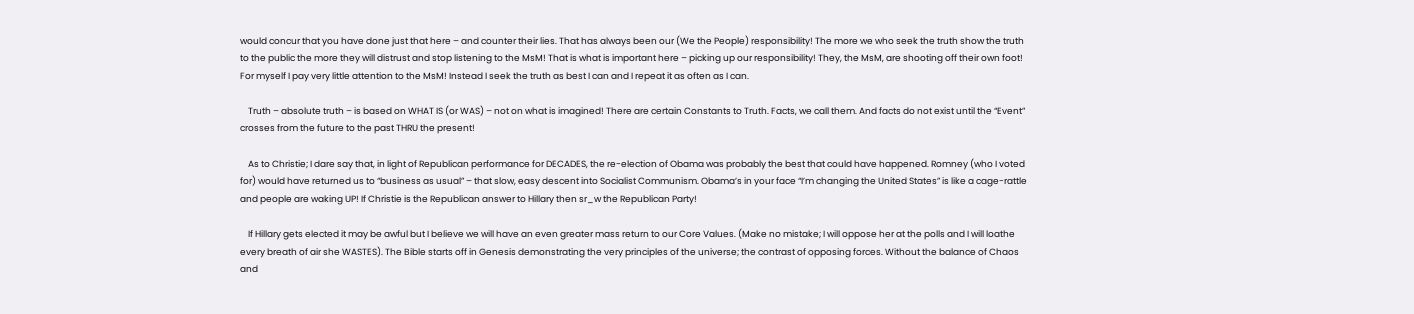would concur that you have done just that here – and counter their lies. That has always been our (We the People) responsibility! The more we who seek the truth show the truth to the public the more they will distrust and stop listening to the MsM! That is what is important here – picking up our responsibility! They, the MsM, are shooting off their own foot! For myself I pay very little attention to the MsM! Instead I seek the truth as best I can and I repeat it as often as I can.

    Truth – absolute truth – is based on WHAT IS (or WAS) – not on what is imagined! There are certain Constants to Truth. Facts, we call them. And facts do not exist until the “Event” crosses from the future to the past THRU the present!

    As to Christie; I dare say that, in light of Republican performance for DECADES, the re-election of Obama was probably the best that could have happened. Romney (who I voted for) would have returned us to “business as usual” – that slow, easy descent into Socialist Communism. Obama’s in your face “I’m changing the United States” is like a cage-rattle and people are waking UP! If Christie is the Republican answer to Hillary then sr_w the Republican Party!

    If Hillary gets elected it may be awful but I believe we will have an even greater mass return to our Core Values. (Make no mistake; I will oppose her at the polls and I will loathe every breath of air she WASTES). The Bible starts off in Genesis demonstrating the very principles of the universe; the contrast of opposing forces. Without the balance of Chaos and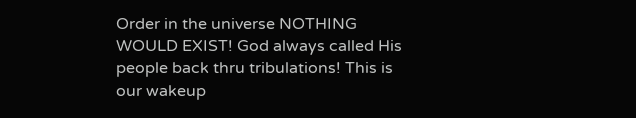Order in the universe NOTHING WOULD EXIST! God always called His people back thru tribulations! This is our wakeup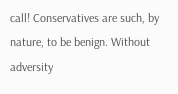call! Conservatives are such, by nature, to be benign. Without adversity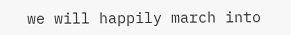we will happily march into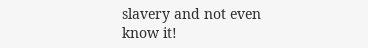slavery and not even know it!